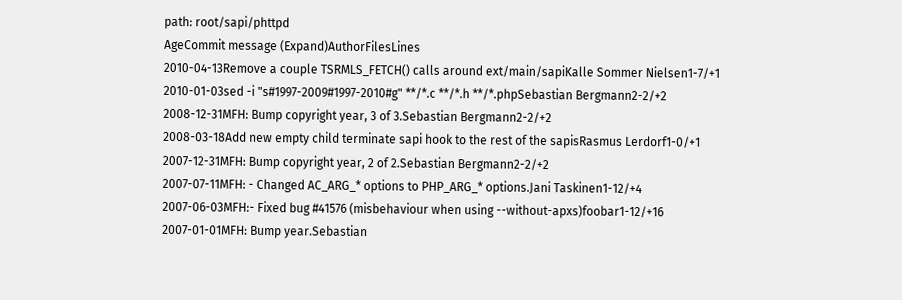path: root/sapi/phttpd
AgeCommit message (Expand)AuthorFilesLines
2010-04-13Remove a couple TSRMLS_FETCH() calls around ext/main/sapiKalle Sommer Nielsen1-7/+1
2010-01-03sed -i "s#1997-2009#1997-2010#g" **/*.c **/*.h **/*.phpSebastian Bergmann2-2/+2
2008-12-31MFH: Bump copyright year, 3 of 3.Sebastian Bergmann2-2/+2
2008-03-18Add new empty child terminate sapi hook to the rest of the sapisRasmus Lerdorf1-0/+1
2007-12-31MFH: Bump copyright year, 2 of 2.Sebastian Bergmann2-2/+2
2007-07-11MFH: - Changed AC_ARG_* options to PHP_ARG_* options.Jani Taskinen1-12/+4
2007-06-03MFH:- Fixed bug #41576 (misbehaviour when using --without-apxs)foobar1-12/+16
2007-01-01MFH: Bump year.Sebastian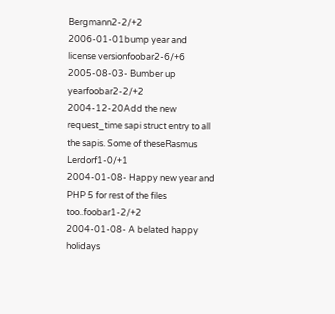Bergmann2-2/+2
2006-01-01bump year and license versionfoobar2-6/+6
2005-08-03- Bumber up yearfoobar2-2/+2
2004-12-20Add the new request_time sapi struct entry to all the sapis. Some of theseRasmus Lerdorf1-0/+1
2004-01-08- Happy new year and PHP 5 for rest of the files too..foobar1-2/+2
2004-01-08- A belated happy holidays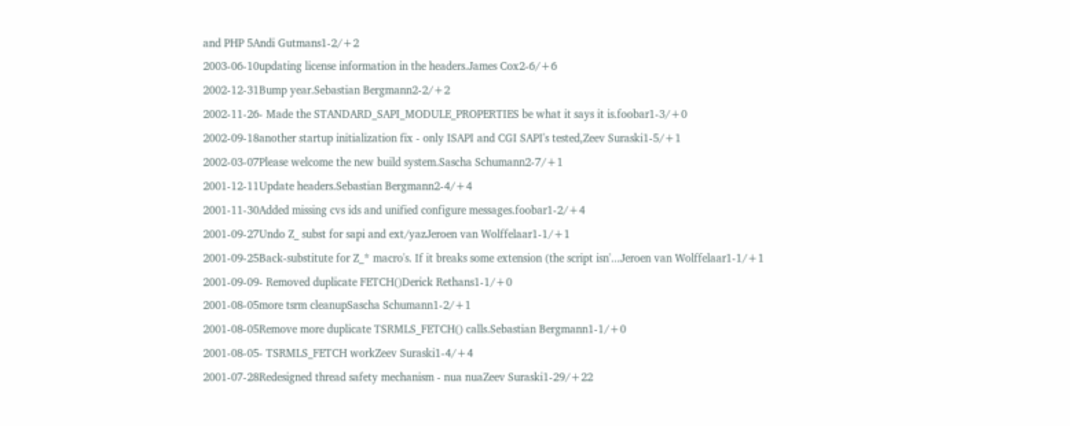and PHP 5Andi Gutmans1-2/+2
2003-06-10updating license information in the headers.James Cox2-6/+6
2002-12-31Bump year.Sebastian Bergmann2-2/+2
2002-11-26- Made the STANDARD_SAPI_MODULE_PROPERTIES be what it says it is.foobar1-3/+0
2002-09-18another startup initialization fix - only ISAPI and CGI SAPI's tested,Zeev Suraski1-5/+1
2002-03-07Please welcome the new build system.Sascha Schumann2-7/+1
2001-12-11Update headers.Sebastian Bergmann2-4/+4
2001-11-30Added missing cvs ids and unified configure messages.foobar1-2/+4
2001-09-27Undo Z_ subst for sapi and ext/yazJeroen van Wolffelaar1-1/+1
2001-09-25Back-substitute for Z_* macro's. If it breaks some extension (the script isn'...Jeroen van Wolffelaar1-1/+1
2001-09-09- Removed duplicate FETCH()Derick Rethans1-1/+0
2001-08-05more tsrm cleanupSascha Schumann1-2/+1
2001-08-05Remove more duplicate TSRMLS_FETCH() calls.Sebastian Bergmann1-1/+0
2001-08-05- TSRMLS_FETCH workZeev Suraski1-4/+4
2001-07-28Redesigned thread safety mechanism - nua nuaZeev Suraski1-29/+22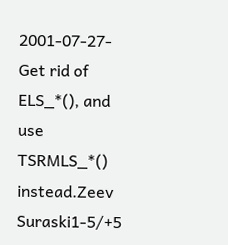2001-07-27- Get rid of ELS_*(), and use TSRMLS_*() instead.Zeev Suraski1-5/+5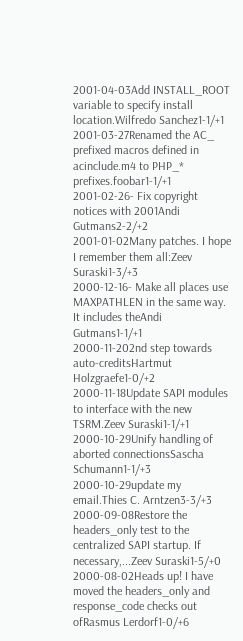2001-04-03Add INSTALL_ROOT variable to specify install location.Wilfredo Sanchez1-1/+1
2001-03-27Renamed the AC_ prefixed macros defined in acinclude.m4 to PHP_* prefixes.foobar1-1/+1
2001-02-26- Fix copyright notices with 2001Andi Gutmans2-2/+2
2001-01-02Many patches. I hope I remember them all:Zeev Suraski1-3/+3
2000-12-16- Make all places use MAXPATHLEN in the same way. It includes theAndi Gutmans1-1/+1
2000-11-202nd step towards auto-creditsHartmut Holzgraefe1-0/+2
2000-11-18Update SAPI modules to interface with the new TSRM.Zeev Suraski1-1/+1
2000-10-29Unify handling of aborted connectionsSascha Schumann1-1/+3
2000-10-29update my email.Thies C. Arntzen3-3/+3
2000-09-08Restore the headers_only test to the centralized SAPI startup. If necessary,...Zeev Suraski1-5/+0
2000-08-02Heads up! I have moved the headers_only and response_code checks out ofRasmus Lerdorf1-0/+6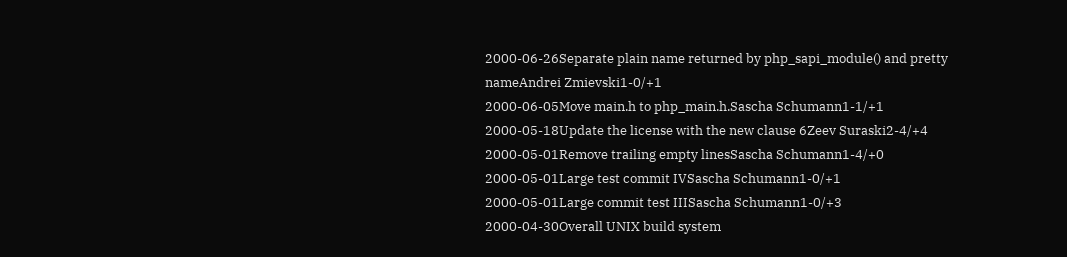2000-06-26Separate plain name returned by php_sapi_module() and pretty nameAndrei Zmievski1-0/+1
2000-06-05Move main.h to php_main.h.Sascha Schumann1-1/+1
2000-05-18Update the license with the new clause 6Zeev Suraski2-4/+4
2000-05-01Remove trailing empty linesSascha Schumann1-4/+0
2000-05-01Large test commit IVSascha Schumann1-0/+1
2000-05-01Large commit test IIISascha Schumann1-0/+3
2000-04-30Overall UNIX build system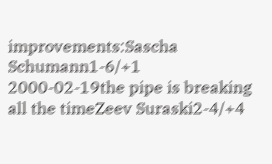improvements:Sascha Schumann1-6/+1
2000-02-19the pipe is breaking all the timeZeev Suraski2-4/+4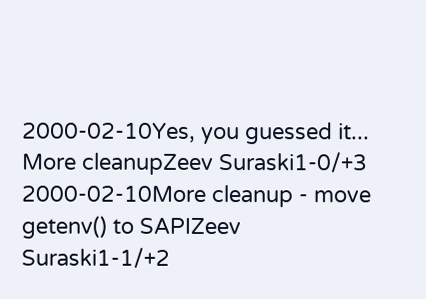2000-02-10Yes, you guessed it... More cleanupZeev Suraski1-0/+3
2000-02-10More cleanup - move getenv() to SAPIZeev Suraski1-1/+2